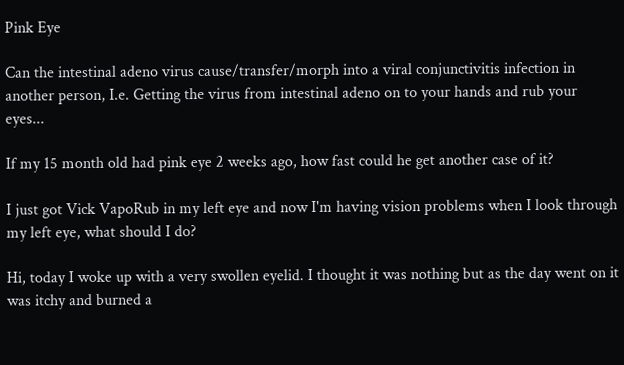Pink Eye

Can the intestinal adeno virus cause/transfer/morph into a viral conjunctivitis infection in another person, I.e. Getting the virus from intestinal adeno on to your hands and rub your eyes...

If my 15 month old had pink eye 2 weeks ago, how fast could he get another case of it?

I just got Vick VapoRub in my left eye and now I'm having vision problems when I look through my left eye, what should I do?

Hi, today I woke up with a very swollen eyelid. I thought it was nothing but as the day went on it was itchy and burned a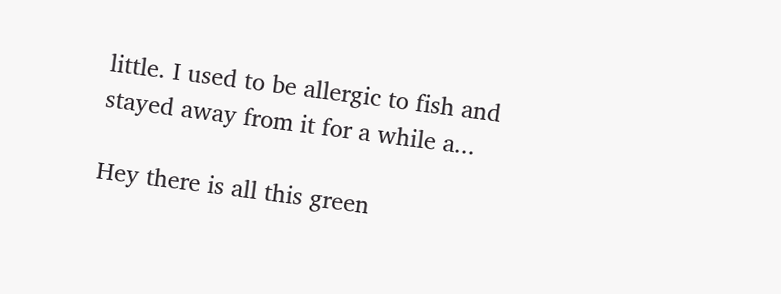little. I used to be allergic to fish and stayed away from it for a while a...

Hey there is all this green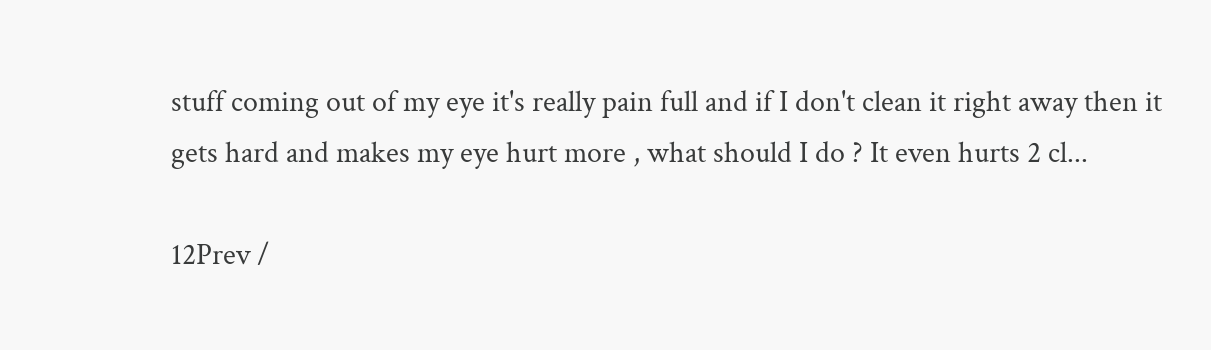stuff coming out of my eye it's really pain full and if I don't clean it right away then it gets hard and makes my eye hurt more , what should I do ? It even hurts 2 cl...

12Prev /